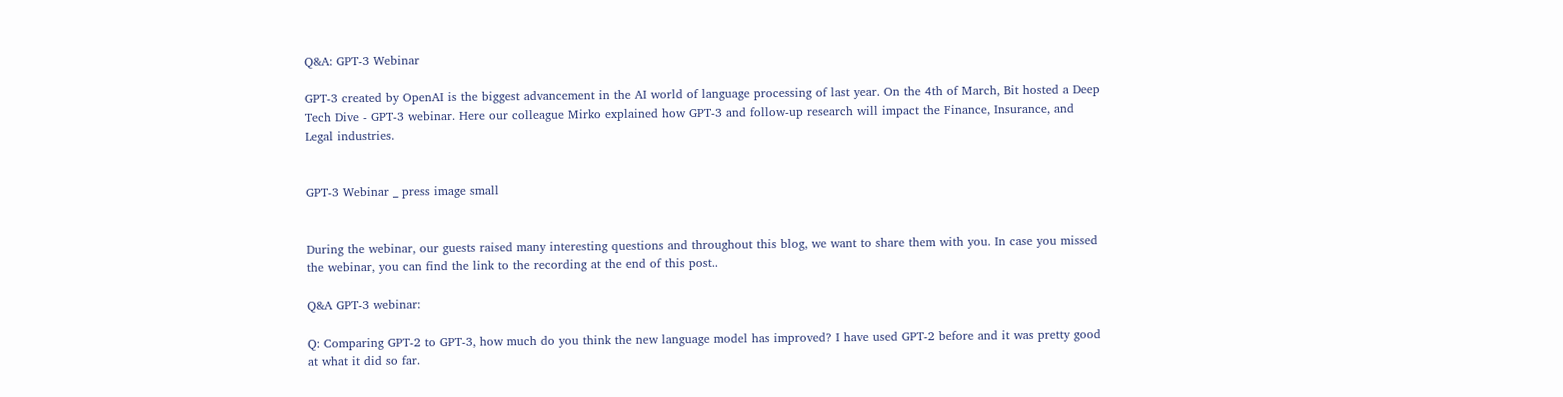Q&A: GPT-3 Webinar

GPT-3 created by OpenAI is the biggest advancement in the AI world of language processing of last year. On the 4th of March, Bit hosted a Deep Tech Dive - GPT-3 webinar. Here our colleague Mirko explained how GPT-3 and follow-up research will impact the Finance, Insurance, and Legal industries.


GPT-3 Webinar _ press image small


During the webinar, our guests raised many interesting questions and throughout this blog, we want to share them with you. In case you missed the webinar, you can find the link to the recording at the end of this post..

Q&A GPT-3 webinar:

Q: Comparing GPT-2 to GPT-3, how much do you think the new language model has improved? I have used GPT-2 before and it was pretty good at what it did so far.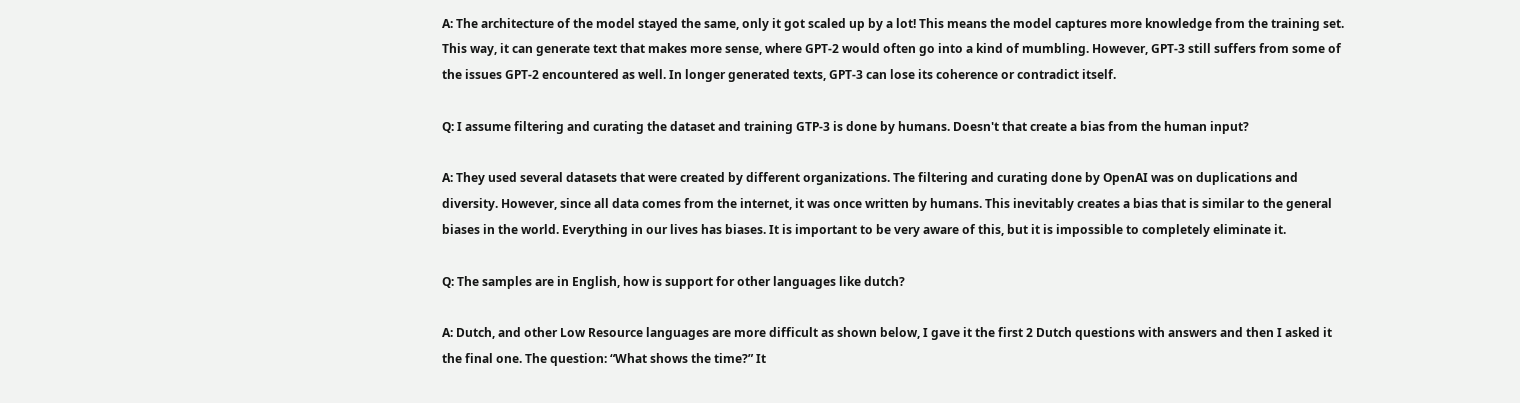A: The architecture of the model stayed the same, only it got scaled up by a lot! This means the model captures more knowledge from the training set. This way, it can generate text that makes more sense, where GPT-2 would often go into a kind of mumbling. However, GPT-3 still suffers from some of the issues GPT-2 encountered as well. In longer generated texts, GPT-3 can lose its coherence or contradict itself.

Q: I assume filtering and curating the dataset and training GTP-3 is done by humans. Doesn't that create a bias from the human input?

A: They used several datasets that were created by different organizations. The filtering and curating done by OpenAI was on duplications and diversity. However, since all data comes from the internet, it was once written by humans. This inevitably creates a bias that is similar to the general biases in the world. Everything in our lives has biases. It is important to be very aware of this, but it is impossible to completely eliminate it.

Q: The samples are in English, how is support for other languages like dutch?

A: Dutch, and other Low Resource languages are more difficult as shown below, I gave it the first 2 Dutch questions with answers and then I asked it the final one. The question: “What shows the time?” It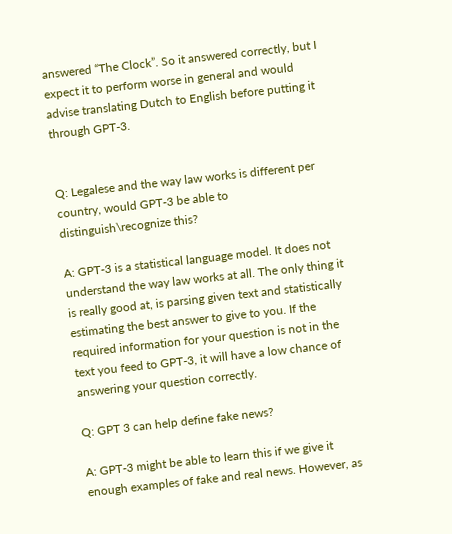answered “The Clock”. So it answered correctly, but I expect it to perform worse in general and would advise translating Dutch to English before putting it through GPT-3.


Q: Legalese and the way law works is different per country, would GPT-3 be able to distinguish\recognize this?

A: GPT-3 is a statistical language model. It does not understand the way law works at all. The only thing it is really good at, is parsing given text and statistically estimating the best answer to give to you. If the required information for your question is not in the text you feed to GPT-3, it will have a low chance of answering your question correctly.

Q: GPT 3 can help define fake news?

A: GPT-3 might be able to learn this if we give it enough examples of fake and real news. However, as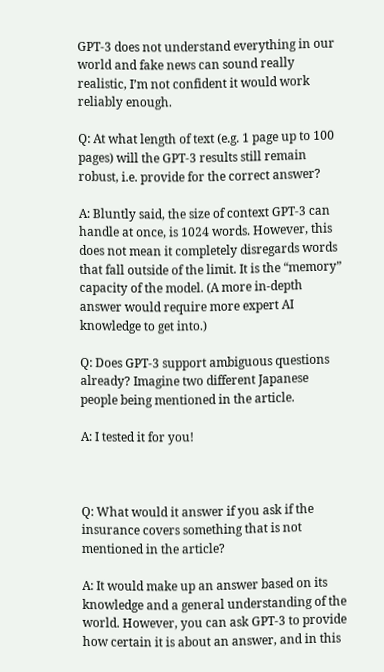GPT-3 does not understand everything in our world and fake news can sound really realistic, I’m not confident it would work reliably enough.

Q: At what length of text (e.g. 1 page up to 100 pages) will the GPT-3 results still remain robust, i.e. provide for the correct answer?

A: Bluntly said, the size of context GPT-3 can handle at once, is 1024 words. However, this does not mean it completely disregards words that fall outside of the limit. It is the “memory” capacity of the model. (A more in-depth answer would require more expert AI knowledge to get into.)

Q: Does GPT-3 support ambiguous questions already? Imagine two different Japanese people being mentioned in the article.

A: I tested it for you!



Q: What would it answer if you ask if the insurance covers something that is not mentioned in the article?

A: It would make up an answer based on its knowledge and a general understanding of the world. However, you can ask GPT-3 to provide how certain it is about an answer, and in this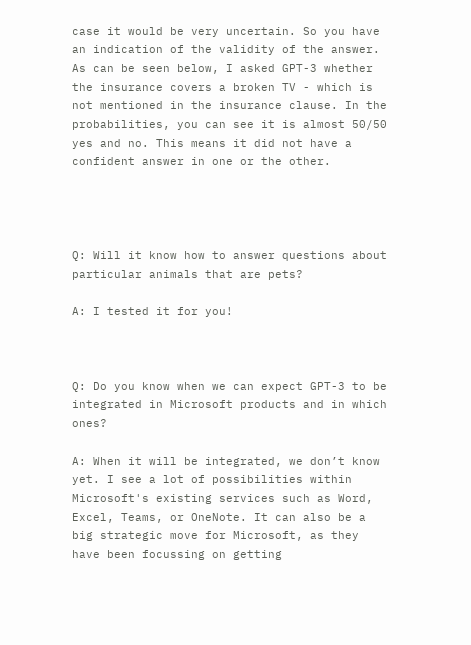case it would be very uncertain. So you have an indication of the validity of the answer. As can be seen below, I asked GPT-3 whether the insurance covers a broken TV - which is not mentioned in the insurance clause. In the probabilities, you can see it is almost 50/50 yes and no. This means it did not have a confident answer in one or the other.




Q: Will it know how to answer questions about particular animals that are pets?

A: I tested it for you!



Q: Do you know when we can expect GPT-3 to be integrated in Microsoft products and in which ones?

A: When it will be integrated, we don’t know yet. I see a lot of possibilities within Microsoft's existing services such as Word, Excel, Teams, or OneNote. It can also be a big strategic move for Microsoft, as they have been focussing on getting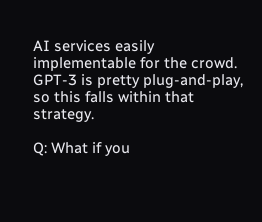AI services easily implementable for the crowd. GPT-3 is pretty plug-and-play, so this falls within that strategy.

Q: What if you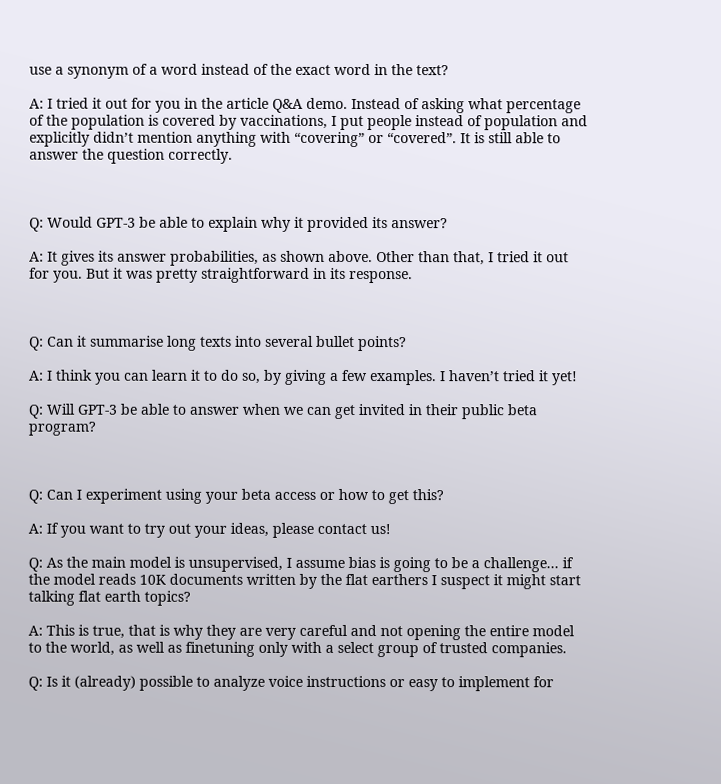use a synonym of a word instead of the exact word in the text?

A: I tried it out for you in the article Q&A demo. Instead of asking what percentage of the population is covered by vaccinations, I put people instead of population and explicitly didn’t mention anything with “covering” or “covered”. It is still able to answer the question correctly.



Q: Would GPT-3 be able to explain why it provided its answer?

A: It gives its answer probabilities, as shown above. Other than that, I tried it out for you. But it was pretty straightforward in its response.



Q: Can it summarise long texts into several bullet points?

A: I think you can learn it to do so, by giving a few examples. I haven’t tried it yet!

Q: Will GPT-3 be able to answer when we can get invited in their public beta program?



Q: Can I experiment using your beta access or how to get this?

A: If you want to try out your ideas, please contact us!

Q: As the main model is unsupervised, I assume bias is going to be a challenge... if the model reads 10K documents written by the flat earthers I suspect it might start talking flat earth topics?

A: This is true, that is why they are very careful and not opening the entire model to the world, as well as finetuning only with a select group of trusted companies.

Q: Is it (already) possible to analyze voice instructions or easy to implement for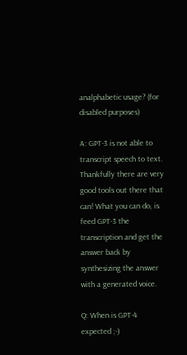analphabetic usage? (for disabled purposes)

A: GPT-3 is not able to transcript speech to text. Thankfully there are very good tools out there that can! What you can do, is feed GPT-3 the transcription and get the answer back by synthesizing the answer with a generated voice.

Q: When is GPT-4 expected ;-)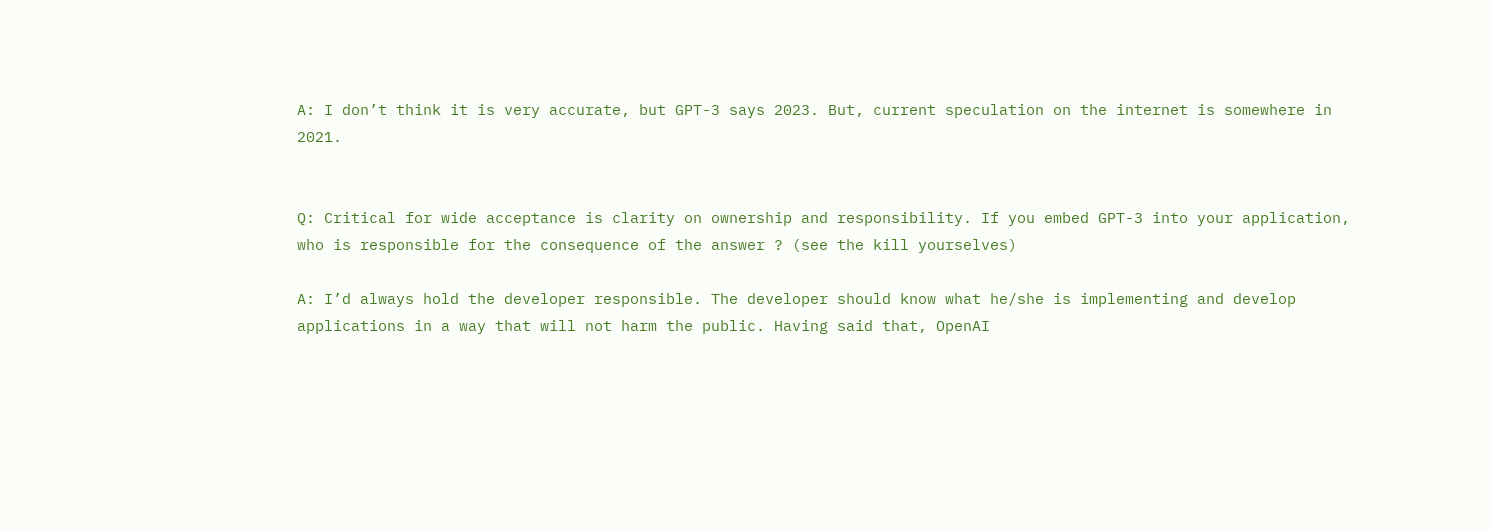A: I don’t think it is very accurate, but GPT-3 says 2023. But, current speculation on the internet is somewhere in 2021.


Q: Critical for wide acceptance is clarity on ownership and responsibility. If you embed GPT-3 into your application, who is responsible for the consequence of the answer ? (see the kill yourselves)

A: I’d always hold the developer responsible. The developer should know what he/she is implementing and develop applications in a way that will not harm the public. Having said that, OpenAI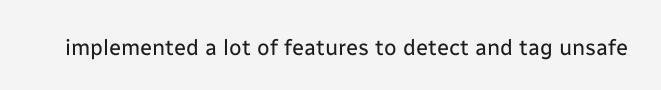implemented a lot of features to detect and tag unsafe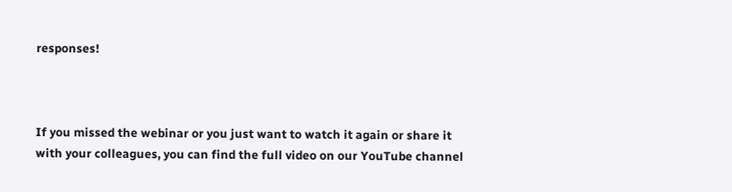responses!



If you missed the webinar or you just want to watch it again or share it with your colleagues, you can find the full video on our YouTube channel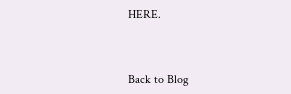HERE.



Back to Blog